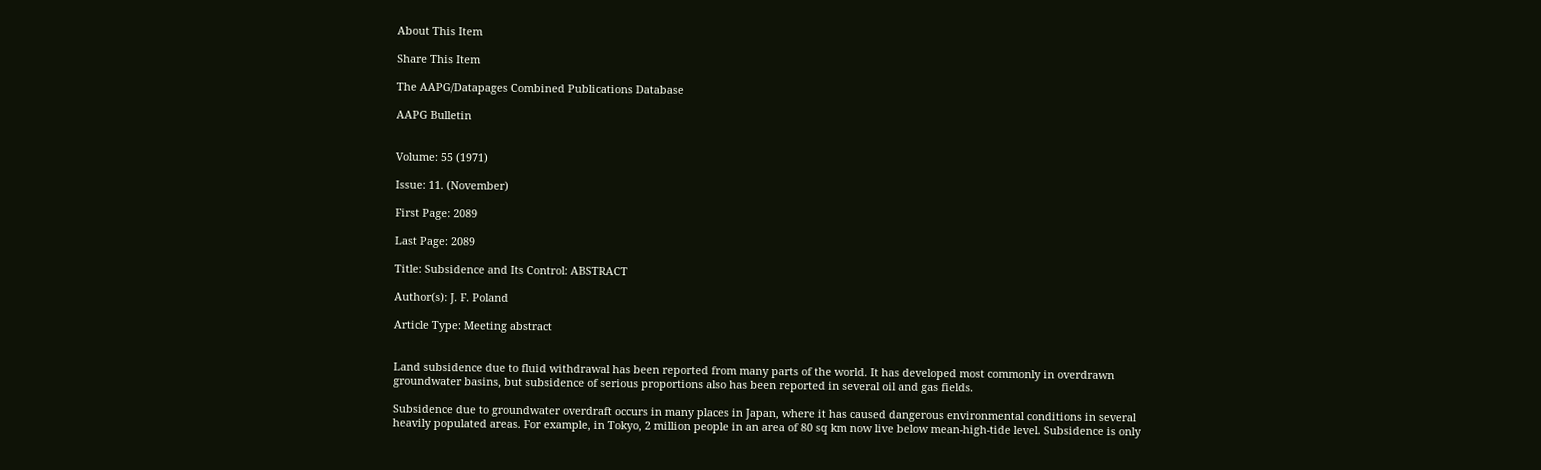About This Item

Share This Item

The AAPG/Datapages Combined Publications Database

AAPG Bulletin


Volume: 55 (1971)

Issue: 11. (November)

First Page: 2089

Last Page: 2089

Title: Subsidence and Its Control: ABSTRACT

Author(s): J. F. Poland

Article Type: Meeting abstract


Land subsidence due to fluid withdrawal has been reported from many parts of the world. It has developed most commonly in overdrawn groundwater basins, but subsidence of serious proportions also has been reported in several oil and gas fields.

Subsidence due to groundwater overdraft occurs in many places in Japan, where it has caused dangerous environmental conditions in several heavily populated areas. For example, in Tokyo, 2 million people in an area of 80 sq km now live below mean-high-tide level. Subsidence is only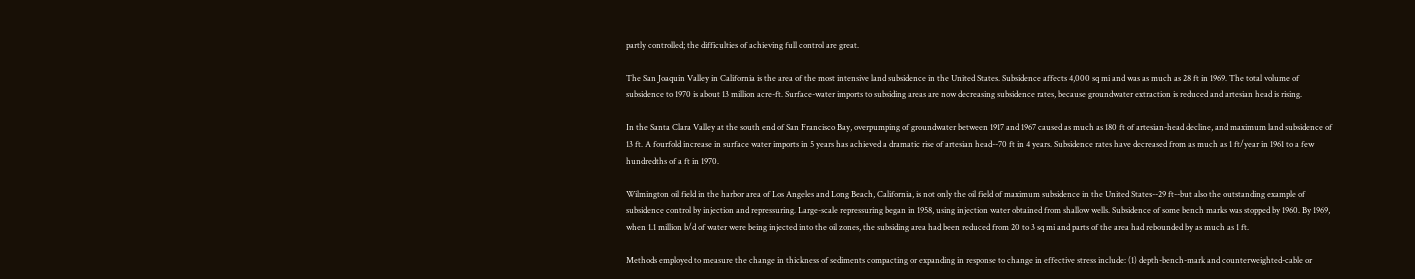partly controlled; the difficulties of achieving full control are great.

The San Joaquin Valley in California is the area of the most intensive land subsidence in the United States. Subsidence affects 4,000 sq mi and was as much as 28 ft in 1969. The total volume of subsidence to 1970 is about 13 million acre-ft. Surface-water imports to subsiding areas are now decreasing subsidence rates, because groundwater extraction is reduced and artesian head is rising.

In the Santa Clara Valley at the south end of San Francisco Bay, overpumping of groundwater between 1917 and 1967 caused as much as 180 ft of artesian-head decline, and maximum land subsidence of 13 ft. A fourfold increase in surface water imports in 5 years has achieved a dramatic rise of artesian head--70 ft in 4 years. Subsidence rates have decreased from as much as 1 ft/year in 1961 to a few hundredths of a ft in 1970.

Wilmington oil field in the harbor area of Los Angeles and Long Beach, California, is not only the oil field of maximum subsidence in the United States--29 ft--but also the outstanding example of subsidence control by injection and repressuring. Large-scale repressuring began in 1958, using injection water obtained from shallow wells. Subsidence of some bench marks was stopped by 1960. By 1969, when 1.1 million b/d of water were being injected into the oil zones, the subsiding area had been reduced from 20 to 3 sq mi and parts of the area had rebounded by as much as 1 ft.

Methods employed to measure the change in thickness of sediments compacting or expanding in response to change in effective stress include: (1) depth-bench-mark and counterweighted-cable or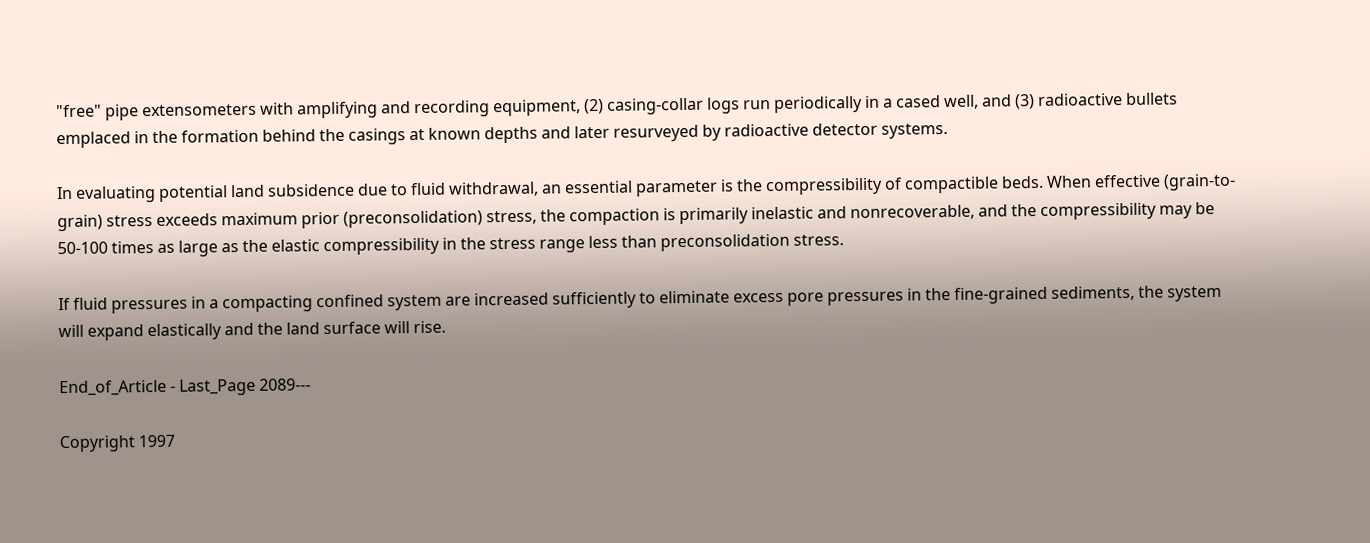"free" pipe extensometers with amplifying and recording equipment, (2) casing-collar logs run periodically in a cased well, and (3) radioactive bullets emplaced in the formation behind the casings at known depths and later resurveyed by radioactive detector systems.

In evaluating potential land subsidence due to fluid withdrawal, an essential parameter is the compressibility of compactible beds. When effective (grain-to-grain) stress exceeds maximum prior (preconsolidation) stress, the compaction is primarily inelastic and nonrecoverable, and the compressibility may be 50-100 times as large as the elastic compressibility in the stress range less than preconsolidation stress.

If fluid pressures in a compacting confined system are increased sufficiently to eliminate excess pore pressures in the fine-grained sediments, the system will expand elastically and the land surface will rise.

End_of_Article - Last_Page 2089---

Copyright 1997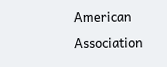American Association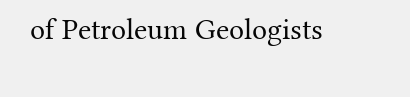of Petroleum Geologists